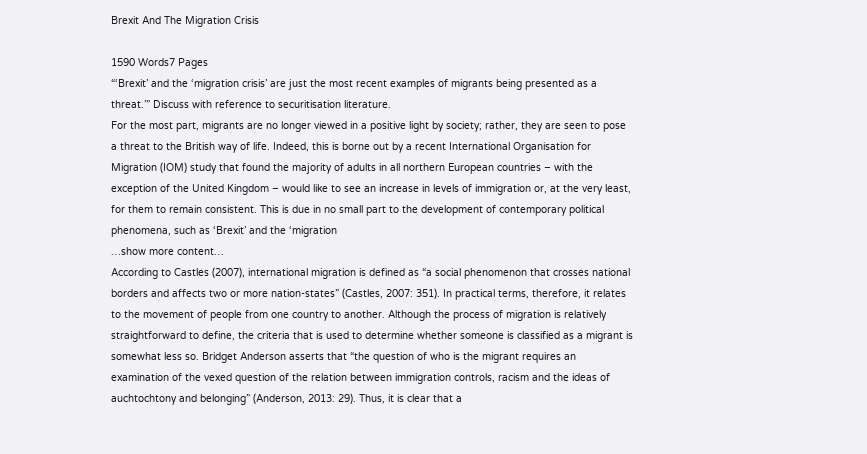Brexit And The Migration Crisis

1590 Words7 Pages
“‘Brexit’ and the ‘migration crisis’ are just the most recent examples of migrants being presented as a threat.’” Discuss with reference to securitisation literature.
For the most part, migrants are no longer viewed in a positive light by society; rather, they are seen to pose a threat to the British way of life. Indeed, this is borne out by a recent International Organisation for Migration (IOM) study that found the majority of adults in all northern European countries – with the exception of the United Kingdom – would like to see an increase in levels of immigration or, at the very least, for them to remain consistent. This is due in no small part to the development of contemporary political phenomena, such as ‘Brexit’ and the ‘migration
…show more content…
According to Castles (2007), international migration is defined as “a social phenomenon that crosses national borders and affects two or more nation-states” (Castles, 2007: 351). In practical terms, therefore, it relates to the movement of people from one country to another. Although the process of migration is relatively straightforward to define, the criteria that is used to determine whether someone is classified as a migrant is somewhat less so. Bridget Anderson asserts that “the question of who is the migrant requires an examination of the vexed question of the relation between immigration controls, racism and the ideas of auchtochtony and belonging” (Anderson, 2013: 29). Thus, it is clear that a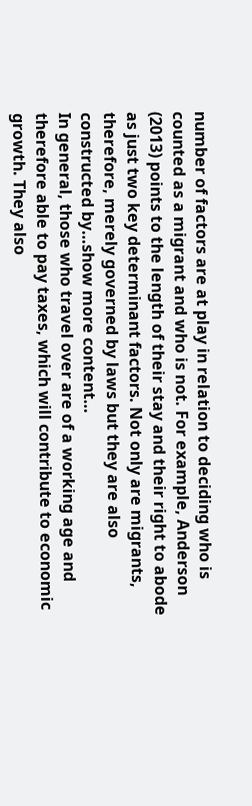number of factors are at play in relation to deciding who is counted as a migrant and who is not. For example, Anderson (2013) points to the length of their stay and their right to abode as just two key determinant factors. Not only are migrants, therefore, merely governed by laws but they are also constructed by…show more content…
In general, those who travel over are of a working age and therefore able to pay taxes, which will contribute to economic growth. They also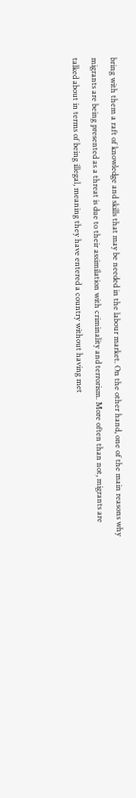bring with them a raft of knowledge and skills that may be needed in the labour market. On the other hand, one of the main reasons why migrants are being presented as a threat is due to their assimilation with criminality and terrorism. More often than not, migrants are talked about in terms of being illegal, meaning they have entered a country without having met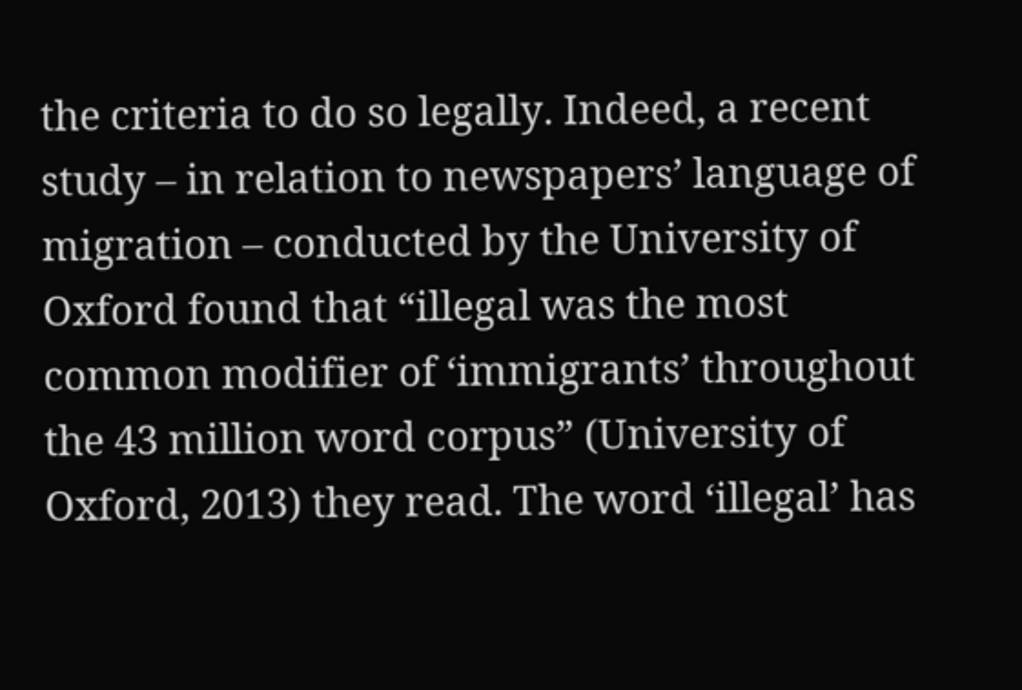the criteria to do so legally. Indeed, a recent study – in relation to newspapers’ language of migration – conducted by the University of Oxford found that “illegal was the most common modifier of ‘immigrants’ throughout the 43 million word corpus” (University of Oxford, 2013) they read. The word ‘illegal’ has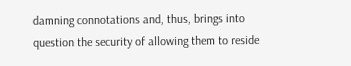damning connotations and, thus, brings into question the security of allowing them to reside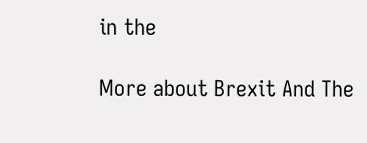in the

More about Brexit And The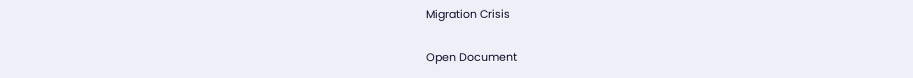Migration Crisis

Open Document